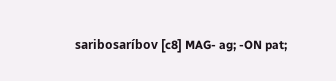saribosaríbov [c8] MAG- ag; -ON pat;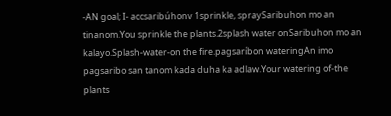-AN goal; I- accsaribúhonv 1sprinkle, spraySaribuhon mo an tinanom.You sprinkle the plants.2splash water onSaribuhon mo an kalayo.Splash-water-on the fire.pagsaríbon wateringAn imo pagsaribo san tanom kada duha ka adlaw.Your watering of-the plants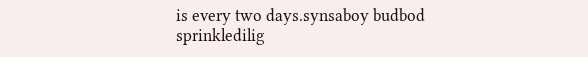is every two days.synsaboy budbod sprinkledilig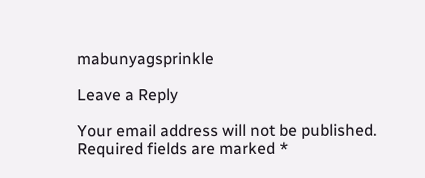mabunyagsprinkle

Leave a Reply

Your email address will not be published. Required fields are marked *